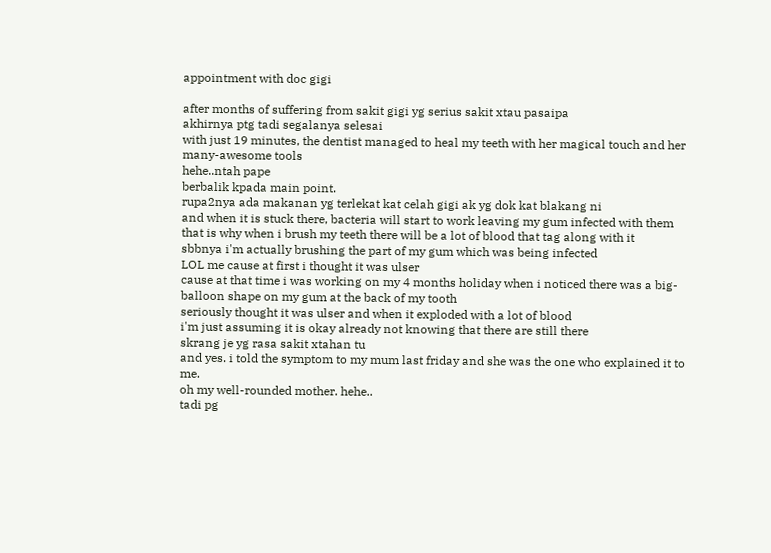appointment with doc gigi

after months of suffering from sakit gigi yg serius sakit xtau pasaipa
akhirnya ptg tadi segalanya selesai
with just 19 minutes, the dentist managed to heal my teeth with her magical touch and her many-awesome tools
hehe..ntah pape
berbalik kpada main point.
rupa2nya ada makanan yg terlekat kat celah gigi ak yg dok kat blakang ni
and when it is stuck there, bacteria will start to work leaving my gum infected with them
that is why when i brush my teeth there will be a lot of blood that tag along with it
sbbnya i'm actually brushing the part of my gum which was being infected
LOL me cause at first i thought it was ulser
cause at that time i was working on my 4 months holiday when i noticed there was a big-balloon shape on my gum at the back of my tooth
seriously thought it was ulser and when it exploded with a lot of blood
i'm just assuming it is okay already not knowing that there are still there
skrang je yg rasa sakit xtahan tu
and yes. i told the symptom to my mum last friday and she was the one who explained it to me.
oh my well-rounded mother. hehe..
tadi pg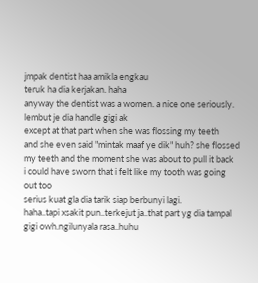jmpak dentist haa amikla engkau
teruk ha dia kerjakan. haha
anyway the dentist was a women. a nice one seriously. lembut je dia handle gigi ak
except at that part when she was flossing my teeth
and she even said "mintak maaf ye dik" huh? she flossed my teeth and the moment she was about to pull it back
i could have sworn that i felt like my tooth was going out too
serius kuat gla dia tarik siap berbunyi lagi.
haha..tapi xsakit pun..terkejut ja..that part yg dia tampal gigi owh.ngilunyala rasa..huhu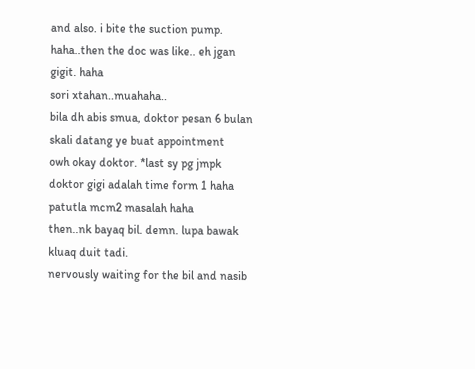and also. i bite the suction pump. haha..then the doc was like.. eh jgan gigit. haha
sori xtahan..muahaha..
bila dh abis smua, doktor pesan 6 bulan skali datang ye buat appointment
owh okay doktor. *last sy pg jmpk doktor gigi adalah time form 1 haha
patutla mcm2 masalah haha
then..nk bayaq bil. demn. lupa bawak kluaq duit tadi.
nervously waiting for the bil and nasib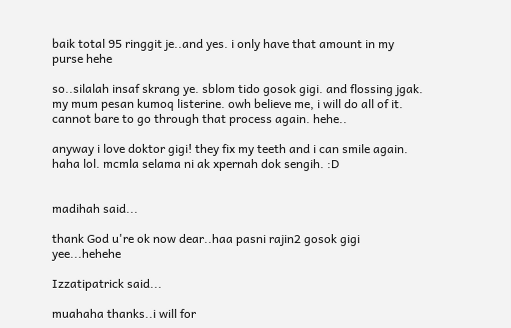baik total 95 ringgit je..and yes. i only have that amount in my purse hehe

so..silalah insaf skrang ye. sblom tido gosok gigi. and flossing jgak. my mum pesan kumoq listerine. owh believe me, i will do all of it. cannot bare to go through that process again. hehe..

anyway i love doktor gigi! they fix my teeth and i can smile again. haha lol. mcmla selama ni ak xpernah dok sengih. :D


madihah said...

thank God u're ok now dear..haa pasni rajin2 gosok gigi yee...hehehe

Izzatipatrick said...

muahaha thanks..i will for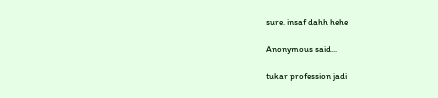sure. insaf dahh hehe

Anonymous said...

tukar profession jadi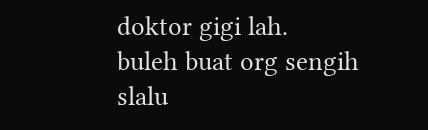doktor gigi lah.
buleh buat org sengih slalu